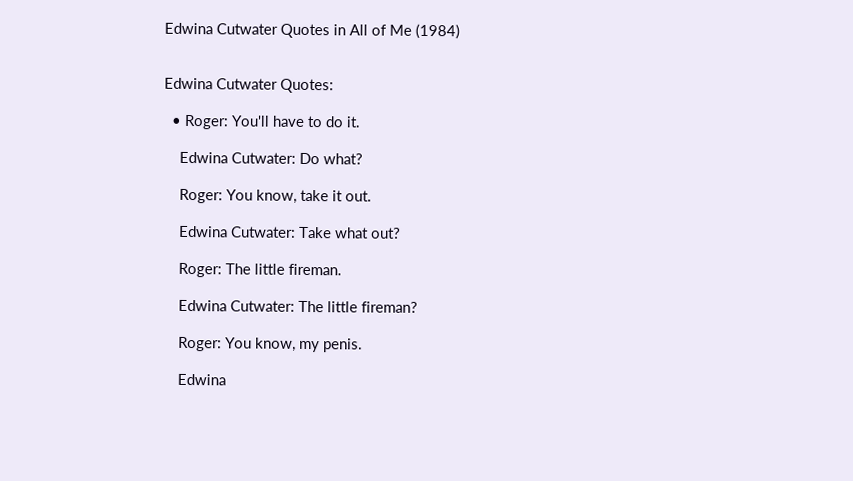Edwina Cutwater Quotes in All of Me (1984)


Edwina Cutwater Quotes:

  • Roger: You'll have to do it.

    Edwina Cutwater: Do what?

    Roger: You know, take it out.

    Edwina Cutwater: Take what out?

    Roger: The little fireman.

    Edwina Cutwater: The little fireman?

    Roger: You know, my penis.

    Edwina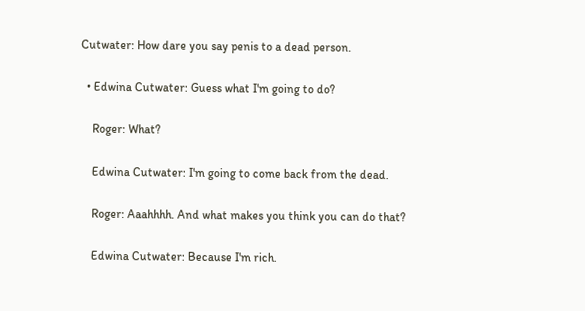Cutwater: How dare you say penis to a dead person.

  • Edwina Cutwater: Guess what I'm going to do?

    Roger: What?

    Edwina Cutwater: I'm going to come back from the dead.

    Roger: Aaahhhh. And what makes you think you can do that?

    Edwina Cutwater: Because I'm rich.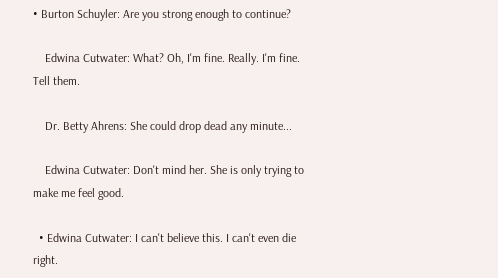• Burton Schuyler: Are you strong enough to continue?

    Edwina Cutwater: What? Oh, I'm fine. Really. I'm fine. Tell them.

    Dr. Betty Ahrens: She could drop dead any minute...

    Edwina Cutwater: Don't mind her. She is only trying to make me feel good.

  • Edwina Cutwater: I can't believe this. I can't even die right.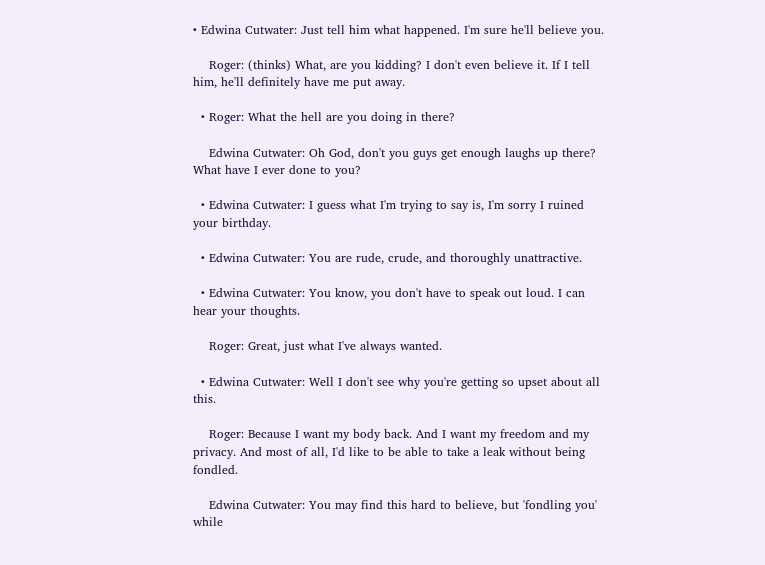• Edwina Cutwater: Just tell him what happened. I'm sure he'll believe you.

    Roger: (thinks) What, are you kidding? I don't even believe it. If I tell him, he'll definitely have me put away.

  • Roger: What the hell are you doing in there?

    Edwina Cutwater: Oh God, don't you guys get enough laughs up there? What have I ever done to you?

  • Edwina Cutwater: I guess what I'm trying to say is, I'm sorry I ruined your birthday.

  • Edwina Cutwater: You are rude, crude, and thoroughly unattractive.

  • Edwina Cutwater: You know, you don't have to speak out loud. I can hear your thoughts.

    Roger: Great, just what I've always wanted.

  • Edwina Cutwater: Well I don't see why you're getting so upset about all this.

    Roger: Because I want my body back. And I want my freedom and my privacy. And most of all, I'd like to be able to take a leak without being fondled.

    Edwina Cutwater: You may find this hard to believe, but 'fondling you' while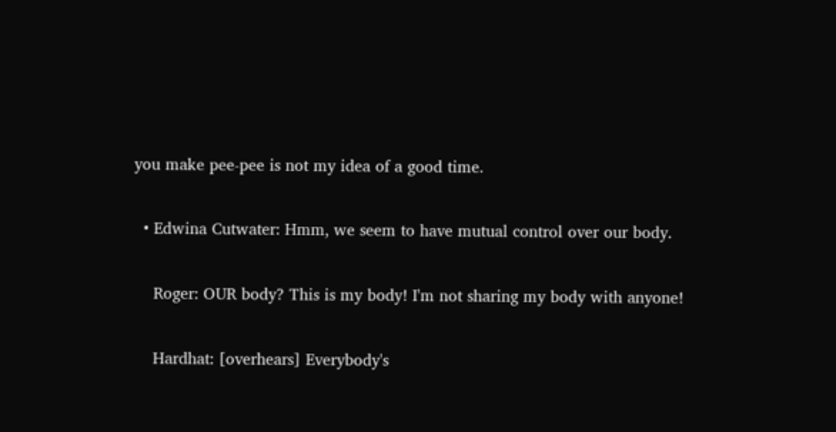you make pee-pee is not my idea of a good time.

  • Edwina Cutwater: Hmm, we seem to have mutual control over our body.

    Roger: OUR body? This is my body! I'm not sharing my body with anyone!

    Hardhat: [overhears] Everybody's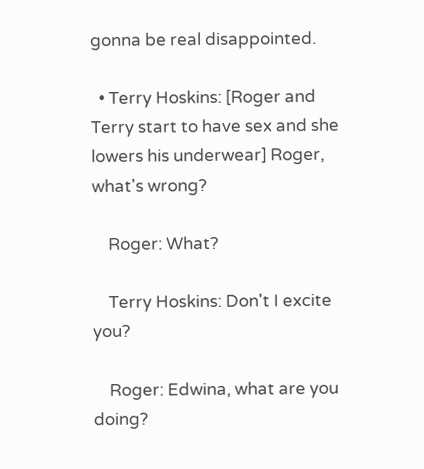gonna be real disappointed.

  • Terry Hoskins: [Roger and Terry start to have sex and she lowers his underwear] Roger, what's wrong?

    Roger: What?

    Terry Hoskins: Don't I excite you?

    Roger: Edwina, what are you doing?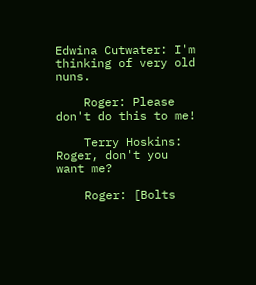Edwina Cutwater: I'm thinking of very old nuns.

    Roger: Please don't do this to me!

    Terry Hoskins: Roger, don't you want me?

    Roger: [Bolts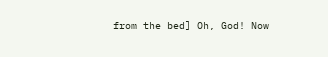from the bed] Oh, God! Now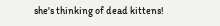she's thinking of dead kittens!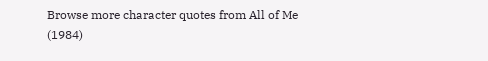Browse more character quotes from All of Me (1984)